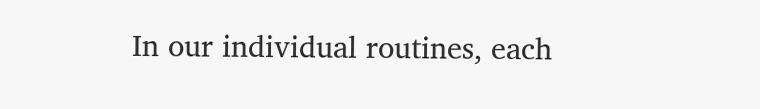In our individual routines, each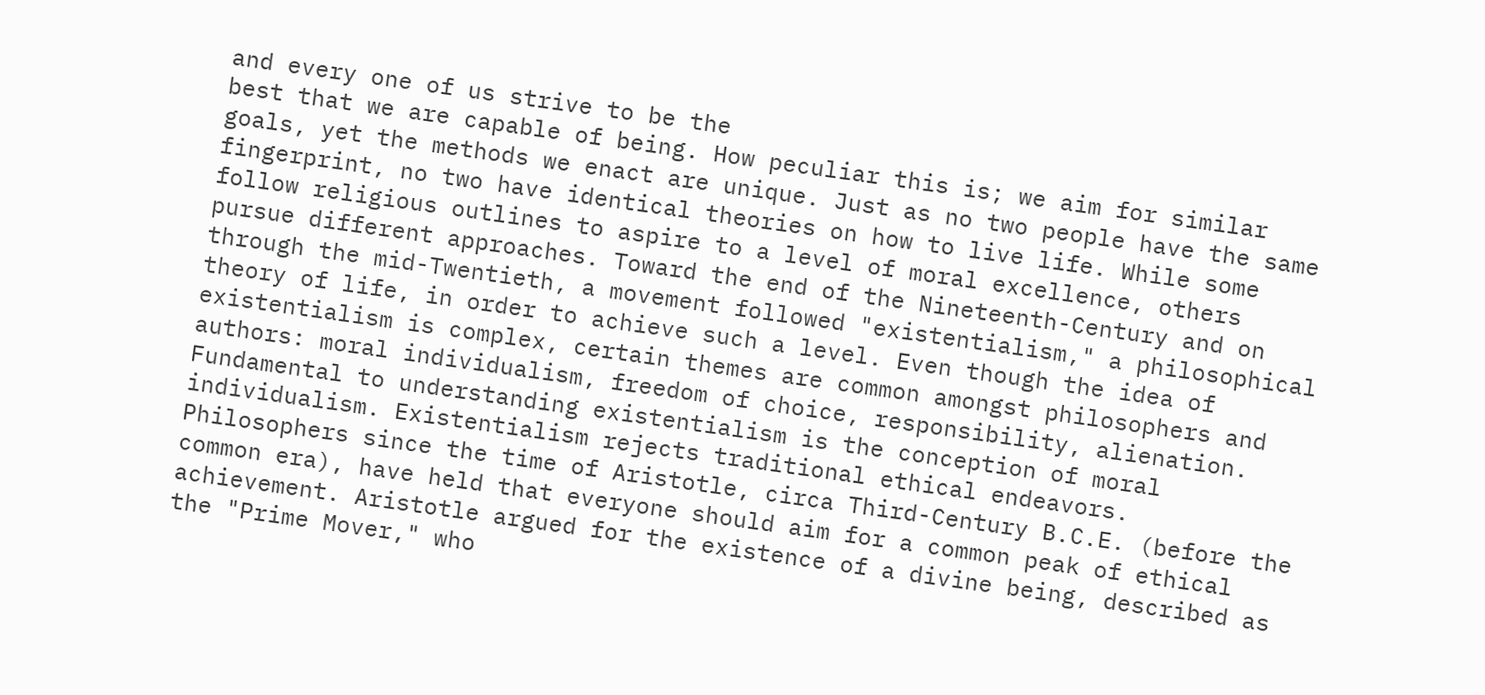and every one of us strive to be the
best that we are capable of being. How peculiar this is; we aim for similar
goals, yet the methods we enact are unique. Just as no two people have the same
fingerprint, no two have identical theories on how to live life. While some
follow religious outlines to aspire to a level of moral excellence, others
pursue different approaches. Toward the end of the Nineteenth-Century and on
through the mid-Twentieth, a movement followed "existentialism," a philosophical
theory of life, in order to achieve such a level. Even though the idea of
existentialism is complex, certain themes are common amongst philosophers and
authors: moral individualism, freedom of choice, responsibility, alienation.
Fundamental to understanding existentialism is the conception of moral
individualism. Existentialism rejects traditional ethical endeavors.
Philosophers since the time of Aristotle, circa Third-Century B.C.E. (before the
common era), have held that everyone should aim for a common peak of ethical
achievement. Aristotle argued for the existence of a divine being, described as
the "Prime Mover," who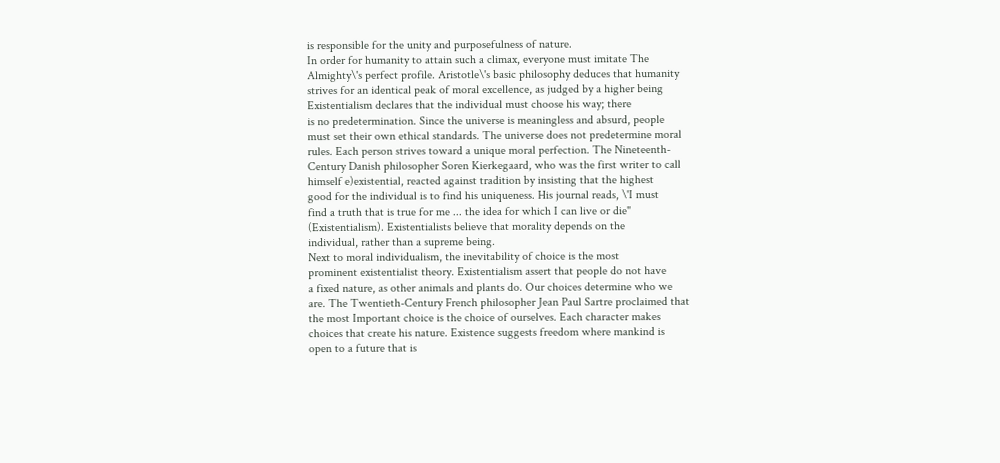is responsible for the unity and purposefulness of nature.
In order for humanity to attain such a climax, everyone must imitate The
Almighty\'s perfect profile. Aristotle\'s basic philosophy deduces that humanity
strives for an identical peak of moral excellence, as judged by a higher being
Existentialism declares that the individual must choose his way; there
is no predetermination. Since the universe is meaningless and absurd, people
must set their own ethical standards. The universe does not predetermine moral
rules. Each person strives toward a unique moral perfection. The Nineteenth-
Century Danish philosopher Soren Kierkegaard, who was the first writer to call
himself e)existential, reacted against tradition by insisting that the highest
good for the individual is to find his uniqueness. His journal reads, \'I must
find a truth that is true for me ... the idea for which I can live or die"
(Existentialism). Existentialists believe that morality depends on the
individual, rather than a supreme being.
Next to moral individualism, the inevitability of choice is the most
prominent existentialist theory. Existentialism assert that people do not have
a fixed nature, as other animals and plants do. Our choices determine who we
are. The Twentieth-Century French philosopher Jean Paul Sartre proclaimed that
the most Important choice is the choice of ourselves. Each character makes
choices that create his nature. Existence suggests freedom where mankind is
open to a future that is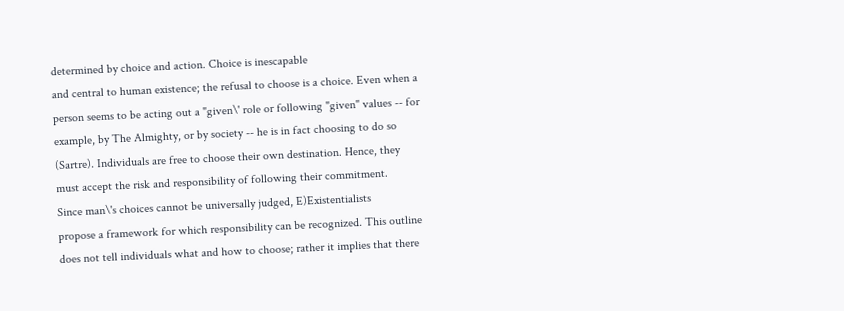determined by choice and action. Choice is inescapable
and central to human existence; the refusal to choose is a choice. Even when a
person seems to be acting out a "given\' role or following "given" values -- for
example, by The Almighty, or by society -- he is in fact choosing to do so
(Sartre). Individuals are free to choose their own destination. Hence, they
must accept the risk and responsibility of following their commitment.
Since man\'s choices cannot be universally judged, E)Existentialists
propose a framework for which responsibility can be recognized. This outline
does not tell individuals what and how to choose; rather it implies that there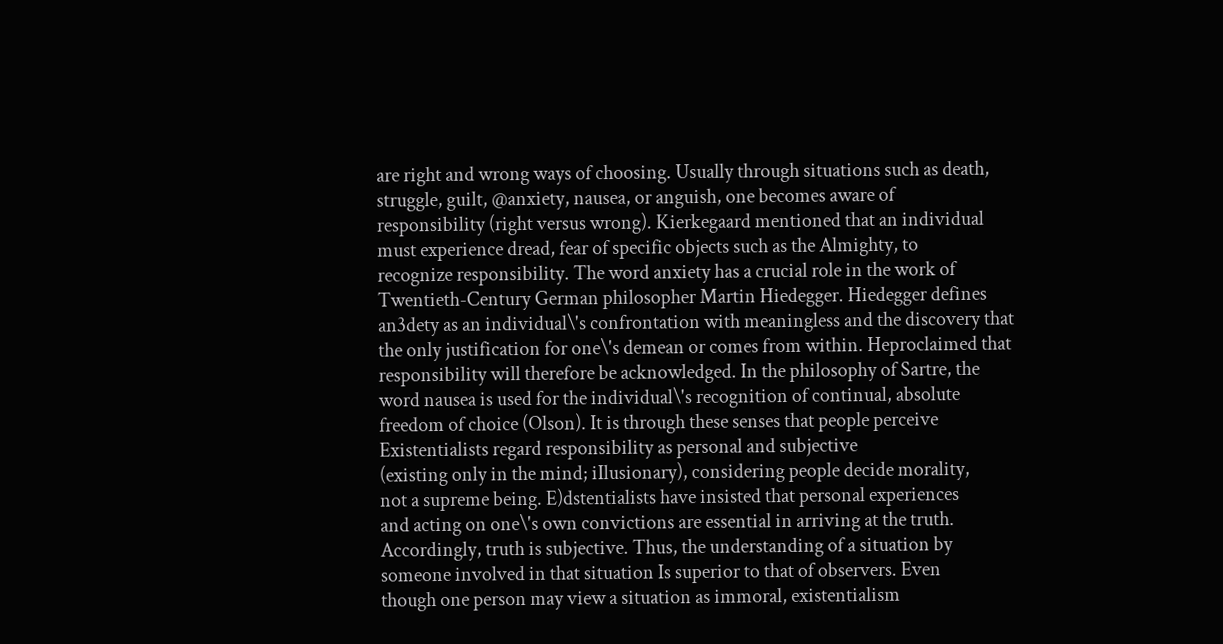are right and wrong ways of choosing. Usually through situations such as death,
struggle, guilt, @anxiety, nausea, or anguish, one becomes aware of
responsibility (right versus wrong). Kierkegaard mentioned that an individual
must experience dread, fear of specific objects such as the Almighty, to
recognize responsibility. The word anxiety has a crucial role in the work of
Twentieth-Century German philosopher Martin Hiedegger. Hiedegger defines
an3dety as an individual\'s confrontation with meaningless and the discovery that
the only justification for one\'s demean or comes from within. Heproclaimed that
responsibility will therefore be acknowledged. In the philosophy of Sartre, the
word nausea is used for the individual\'s recognition of continual, absolute
freedom of choice (Olson). It is through these senses that people perceive
Existentialists regard responsibility as personal and subjective
(existing only in the mind; iIlusionary), considering people decide morality,
not a supreme being. E)dstentialists have insisted that personal experiences
and acting on one\'s own convictions are essential in arriving at the truth.
Accordingly, truth is subjective. Thus, the understanding of a situation by
someone involved in that situation Is superior to that of observers. Even
though one person may view a situation as immoral, existentialism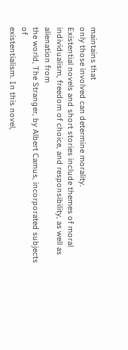maintains that
only those involved can determine morality.
Existential novels and short stories include themes of moral
individualism, freedom of choice, and responsibility, as well as alienation from
the world, The Stranger, by Albert Camus, incorporated subjects of
existentialism. In this novel,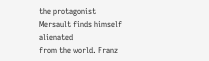the protagonist Mersault finds himself alienated
from the world. Franz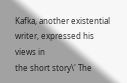Kafka, another existential writer, expressed his views in
the short story\' The